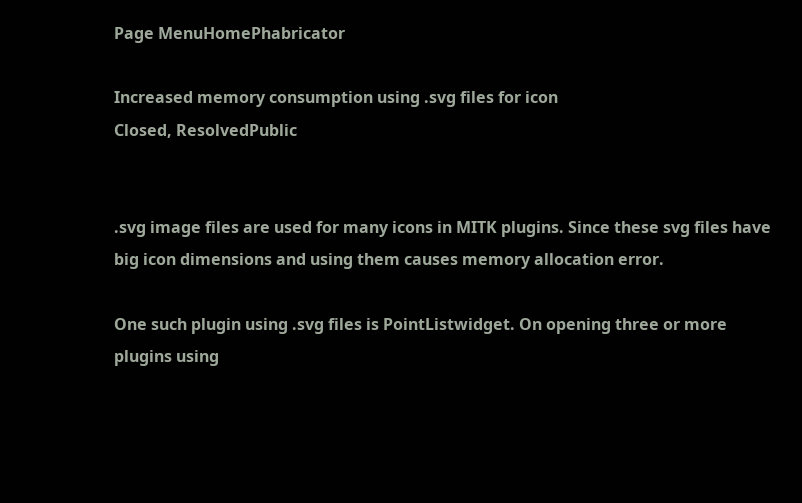Page MenuHomePhabricator

Increased memory consumption using .svg files for icon
Closed, ResolvedPublic


.svg image files are used for many icons in MITK plugins. Since these svg files have big icon dimensions and using them causes memory allocation error.

One such plugin using .svg files is PointListwidget. On opening three or more plugins using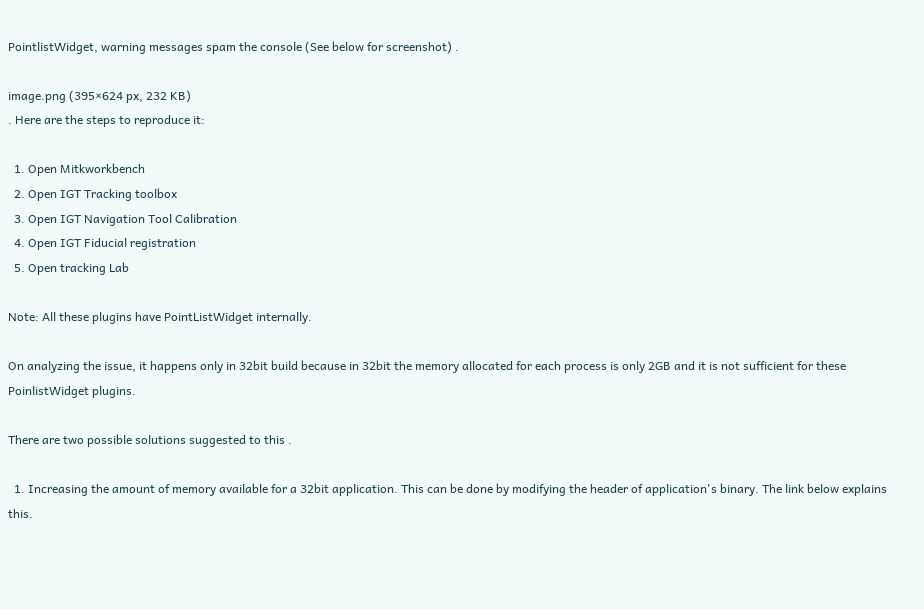PointlistWidget, warning messages spam the console (See below for screenshot) .

image.png (395×624 px, 232 KB)
. Here are the steps to reproduce it:

  1. Open Mitkworkbench
  2. Open IGT Tracking toolbox
  3. Open IGT Navigation Tool Calibration
  4. Open IGT Fiducial registration
  5. Open tracking Lab

Note: All these plugins have PointListWidget internally.

On analyzing the issue, it happens only in 32bit build because in 32bit the memory allocated for each process is only 2GB and it is not sufficient for these PoinlistWidget plugins.

There are two possible solutions suggested to this .

  1. Increasing the amount of memory available for a 32bit application. This can be done by modifying the header of application's binary. The link below explains this.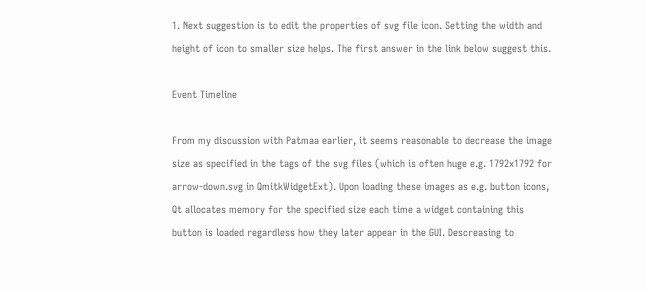1. Next suggestion is to edit the properties of svg file icon. Setting the width and height of icon to smaller size helps. The first answer in the link below suggest this.

Event Timeline

From my discussion with Patmaa earlier, it seems reasonable to decrease the image size as specified in the tags of the svg files (which is often huge e.g. 1792x1792 for arrow-down.svg in QmitkWidgetExt). Upon loading these images as e.g. button icons, Qt allocates memory for the specified size each time a widget containing this button is loaded regardless how they later appear in the GUI. Descreasing to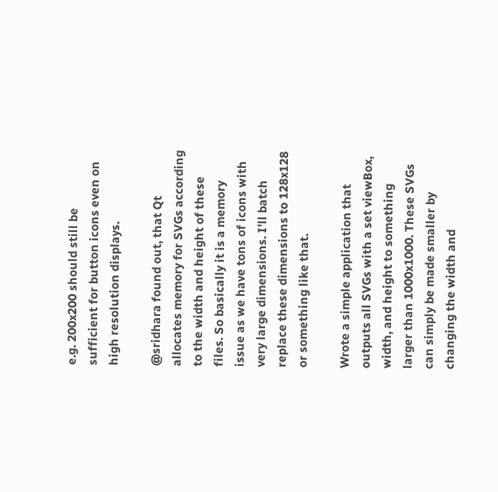e.g. 200x200 should still be sufficient for button icons even on high resolution displays.

@sridhara found out, that Qt allocates memory for SVGs according to the width and height of these files. So basically it is a memory issue as we have tons of icons with very large dimensions. I'll batch replace these dimensions to 128x128 or something like that.

Wrote a simple application that outputs all SVGs with a set viewBox, width, and height to something larger than 1000x1000. These SVGs can simply be made smaller by changing the width and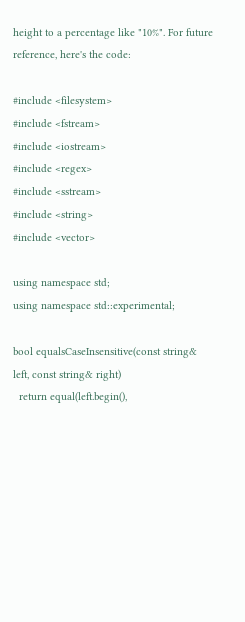height to a percentage like "10%". For future reference, here's the code:

#include <filesystem>
#include <fstream>
#include <iostream>
#include <regex>
#include <sstream>
#include <string>
#include <vector>

using namespace std;
using namespace std::experimental;

bool equalsCaseInsensitive(const string& left, const string& right)
  return equal(left.begin(),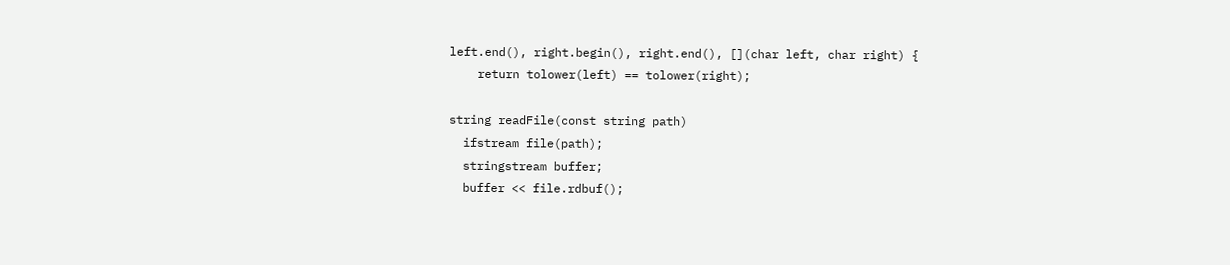left.end(), right.begin(), right.end(), [](char left, char right) {
    return tolower(left) == tolower(right);

string readFile(const string path)
  ifstream file(path);
  stringstream buffer;
  buffer << file.rdbuf();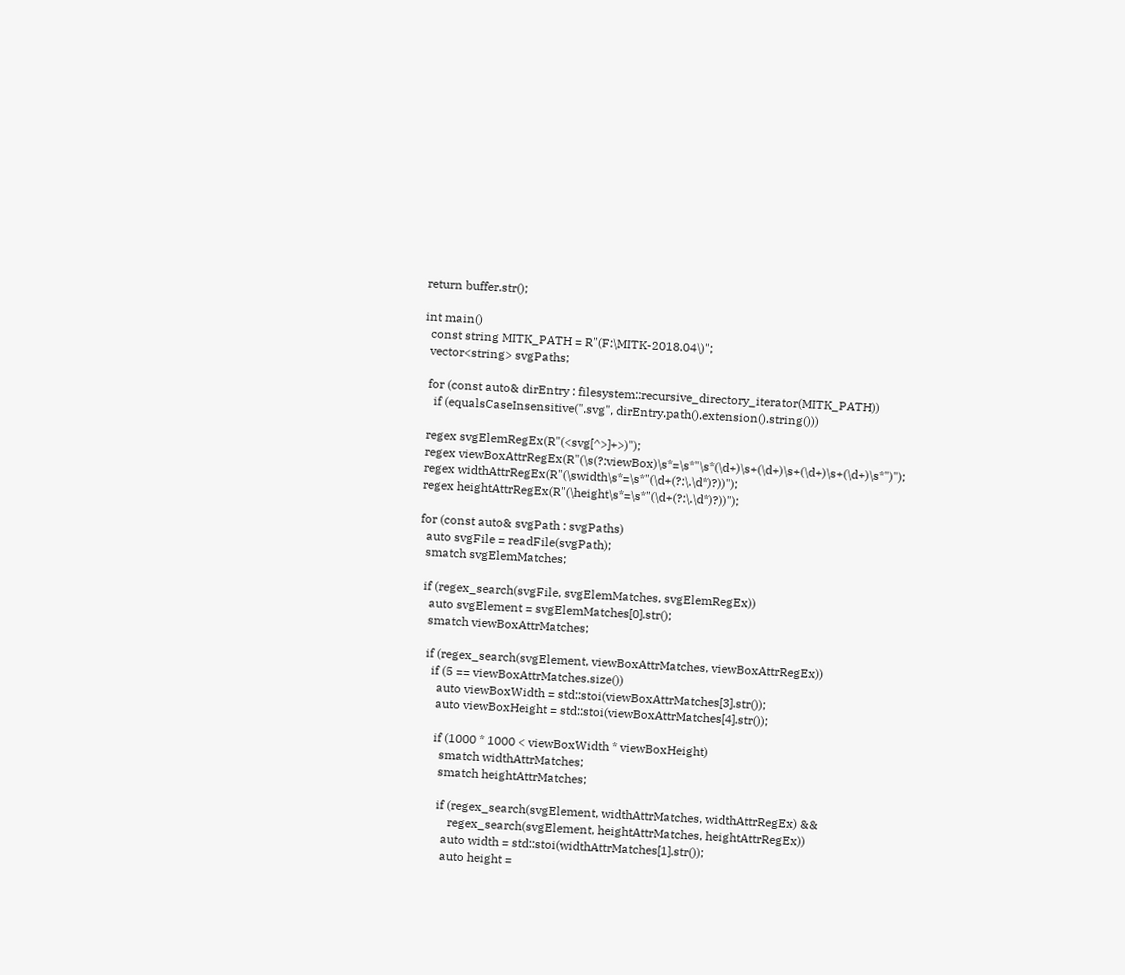return buffer.str();

int main()
  const string MITK_PATH = R"(F:\MITK-2018.04\)";
  vector<string> svgPaths;

  for (const auto& dirEntry : filesystem::recursive_directory_iterator(MITK_PATH))
    if (equalsCaseInsensitive(".svg", dirEntry.path().extension().string()))

  regex svgElemRegEx(R"(<svg[^>]+>)");
  regex viewBoxAttrRegEx(R"(\s(?:viewBox)\s*=\s*"\s*(\d+)\s+(\d+)\s+(\d+)\s+(\d+)\s*")");
  regex widthAttrRegEx(R"(\swidth\s*=\s*"(\d+(?:\.\d*)?))");
  regex heightAttrRegEx(R"(\height\s*=\s*"(\d+(?:\.\d*)?))");

  for (const auto& svgPath : svgPaths)
    auto svgFile = readFile(svgPath);
    smatch svgElemMatches;

    if (regex_search(svgFile, svgElemMatches, svgElemRegEx))
      auto svgElement = svgElemMatches[0].str();
      smatch viewBoxAttrMatches;

      if (regex_search(svgElement, viewBoxAttrMatches, viewBoxAttrRegEx))
        if (5 == viewBoxAttrMatches.size())
          auto viewBoxWidth = std::stoi(viewBoxAttrMatches[3].str());
          auto viewBoxHeight = std::stoi(viewBoxAttrMatches[4].str());

          if (1000 * 1000 < viewBoxWidth * viewBoxHeight)
            smatch widthAttrMatches;
            smatch heightAttrMatches;

            if (regex_search(svgElement, widthAttrMatches, widthAttrRegEx) &&
                regex_search(svgElement, heightAttrMatches, heightAttrRegEx))
              auto width = std::stoi(widthAttrMatches[1].str());
              auto height =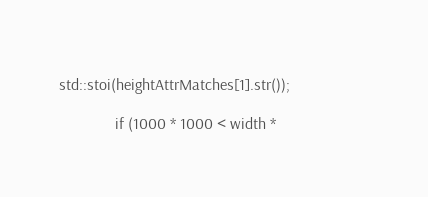std::stoi(heightAttrMatches[1].str());

              if (1000 * 1000 < width *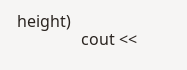height)
                cout <<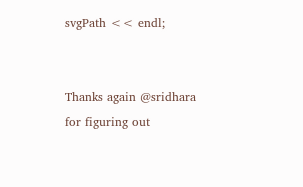svgPath << endl;


Thanks again @sridhara for figuring out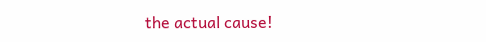the actual cause!